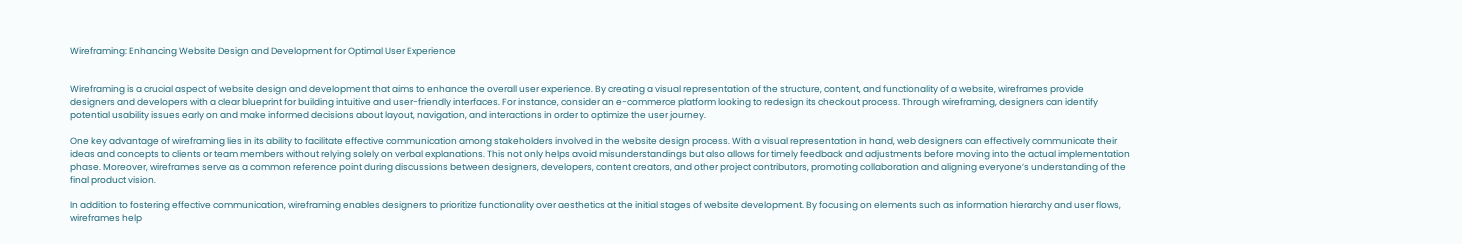Wireframing: Enhancing Website Design and Development for Optimal User Experience


Wireframing is a crucial aspect of website design and development that aims to enhance the overall user experience. By creating a visual representation of the structure, content, and functionality of a website, wireframes provide designers and developers with a clear blueprint for building intuitive and user-friendly interfaces. For instance, consider an e-commerce platform looking to redesign its checkout process. Through wireframing, designers can identify potential usability issues early on and make informed decisions about layout, navigation, and interactions in order to optimize the user journey.

One key advantage of wireframing lies in its ability to facilitate effective communication among stakeholders involved in the website design process. With a visual representation in hand, web designers can effectively communicate their ideas and concepts to clients or team members without relying solely on verbal explanations. This not only helps avoid misunderstandings but also allows for timely feedback and adjustments before moving into the actual implementation phase. Moreover, wireframes serve as a common reference point during discussions between designers, developers, content creators, and other project contributors, promoting collaboration and aligning everyone’s understanding of the final product vision.

In addition to fostering effective communication, wireframing enables designers to prioritize functionality over aesthetics at the initial stages of website development. By focusing on elements such as information hierarchy and user flows, wireframes help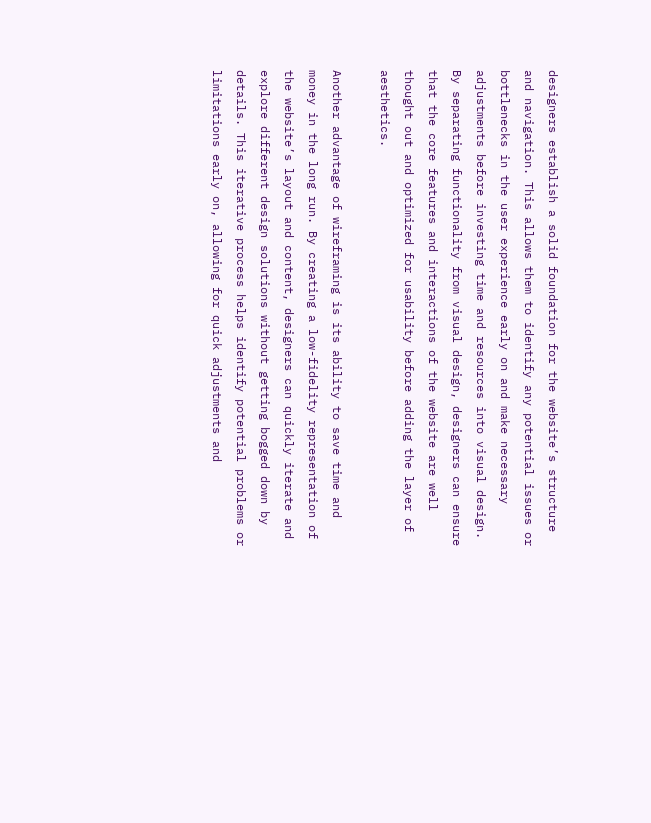designers establish a solid foundation for the website’s structure and navigation. This allows them to identify any potential issues or bottlenecks in the user experience early on and make necessary adjustments before investing time and resources into visual design. By separating functionality from visual design, designers can ensure that the core features and interactions of the website are well thought out and optimized for usability before adding the layer of aesthetics.

Another advantage of wireframing is its ability to save time and money in the long run. By creating a low-fidelity representation of the website’s layout and content, designers can quickly iterate and explore different design solutions without getting bogged down by details. This iterative process helps identify potential problems or limitations early on, allowing for quick adjustments and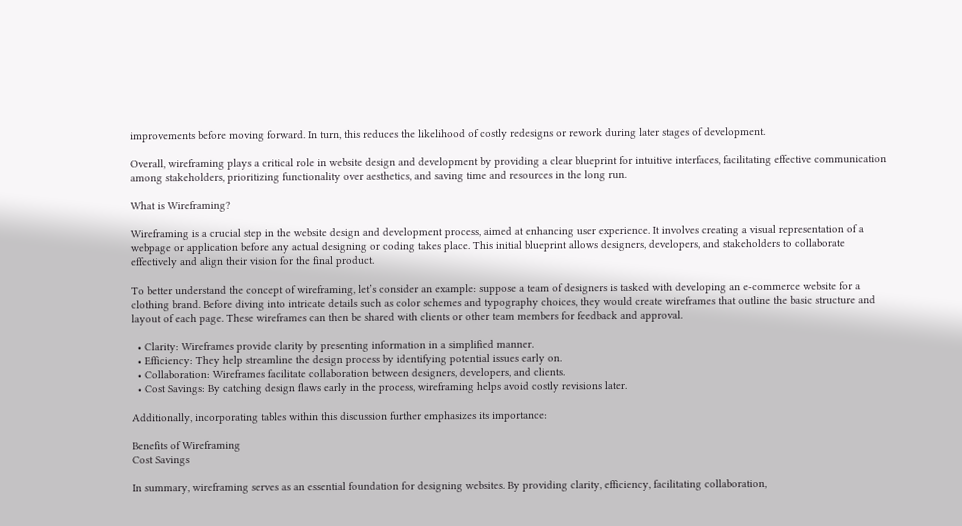improvements before moving forward. In turn, this reduces the likelihood of costly redesigns or rework during later stages of development.

Overall, wireframing plays a critical role in website design and development by providing a clear blueprint for intuitive interfaces, facilitating effective communication among stakeholders, prioritizing functionality over aesthetics, and saving time and resources in the long run.

What is Wireframing?

Wireframing is a crucial step in the website design and development process, aimed at enhancing user experience. It involves creating a visual representation of a webpage or application before any actual designing or coding takes place. This initial blueprint allows designers, developers, and stakeholders to collaborate effectively and align their vision for the final product.

To better understand the concept of wireframing, let’s consider an example: suppose a team of designers is tasked with developing an e-commerce website for a clothing brand. Before diving into intricate details such as color schemes and typography choices, they would create wireframes that outline the basic structure and layout of each page. These wireframes can then be shared with clients or other team members for feedback and approval.

  • Clarity: Wireframes provide clarity by presenting information in a simplified manner.
  • Efficiency: They help streamline the design process by identifying potential issues early on.
  • Collaboration: Wireframes facilitate collaboration between designers, developers, and clients.
  • Cost Savings: By catching design flaws early in the process, wireframing helps avoid costly revisions later.

Additionally, incorporating tables within this discussion further emphasizes its importance:

Benefits of Wireframing
Cost Savings

In summary, wireframing serves as an essential foundation for designing websites. By providing clarity, efficiency, facilitating collaboration,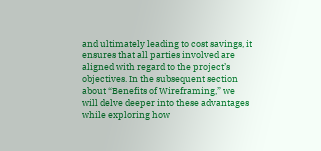and ultimately leading to cost savings, it ensures that all parties involved are aligned with regard to the project’s objectives. In the subsequent section about “Benefits of Wireframing,” we will delve deeper into these advantages while exploring how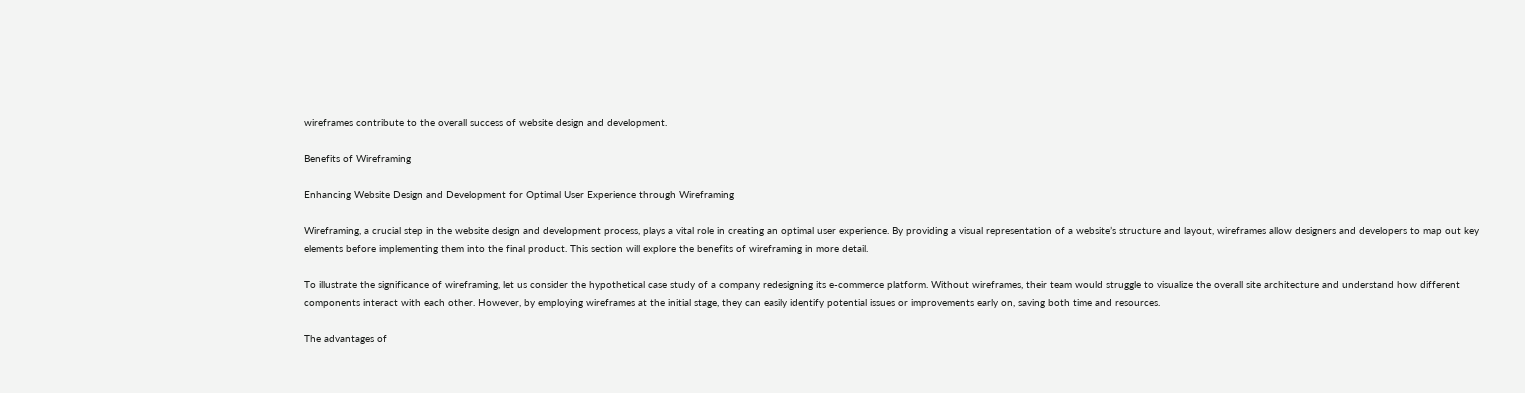wireframes contribute to the overall success of website design and development.

Benefits of Wireframing

Enhancing Website Design and Development for Optimal User Experience through Wireframing

Wireframing, a crucial step in the website design and development process, plays a vital role in creating an optimal user experience. By providing a visual representation of a website’s structure and layout, wireframes allow designers and developers to map out key elements before implementing them into the final product. This section will explore the benefits of wireframing in more detail.

To illustrate the significance of wireframing, let us consider the hypothetical case study of a company redesigning its e-commerce platform. Without wireframes, their team would struggle to visualize the overall site architecture and understand how different components interact with each other. However, by employing wireframes at the initial stage, they can easily identify potential issues or improvements early on, saving both time and resources.

The advantages of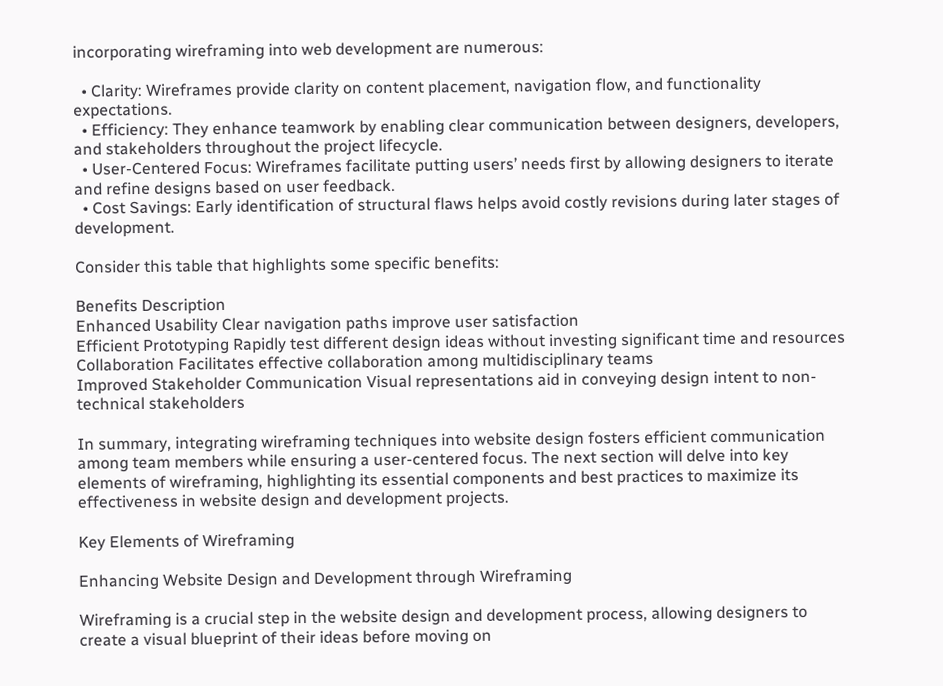incorporating wireframing into web development are numerous:

  • Clarity: Wireframes provide clarity on content placement, navigation flow, and functionality expectations.
  • Efficiency: They enhance teamwork by enabling clear communication between designers, developers, and stakeholders throughout the project lifecycle.
  • User-Centered Focus: Wireframes facilitate putting users’ needs first by allowing designers to iterate and refine designs based on user feedback.
  • Cost Savings: Early identification of structural flaws helps avoid costly revisions during later stages of development.

Consider this table that highlights some specific benefits:

Benefits Description
Enhanced Usability Clear navigation paths improve user satisfaction
Efficient Prototyping Rapidly test different design ideas without investing significant time and resources
Collaboration Facilitates effective collaboration among multidisciplinary teams
Improved Stakeholder Communication Visual representations aid in conveying design intent to non-technical stakeholders

In summary, integrating wireframing techniques into website design fosters efficient communication among team members while ensuring a user-centered focus. The next section will delve into key elements of wireframing, highlighting its essential components and best practices to maximize its effectiveness in website design and development projects.

Key Elements of Wireframing

Enhancing Website Design and Development through Wireframing

Wireframing is a crucial step in the website design and development process, allowing designers to create a visual blueprint of their ideas before moving on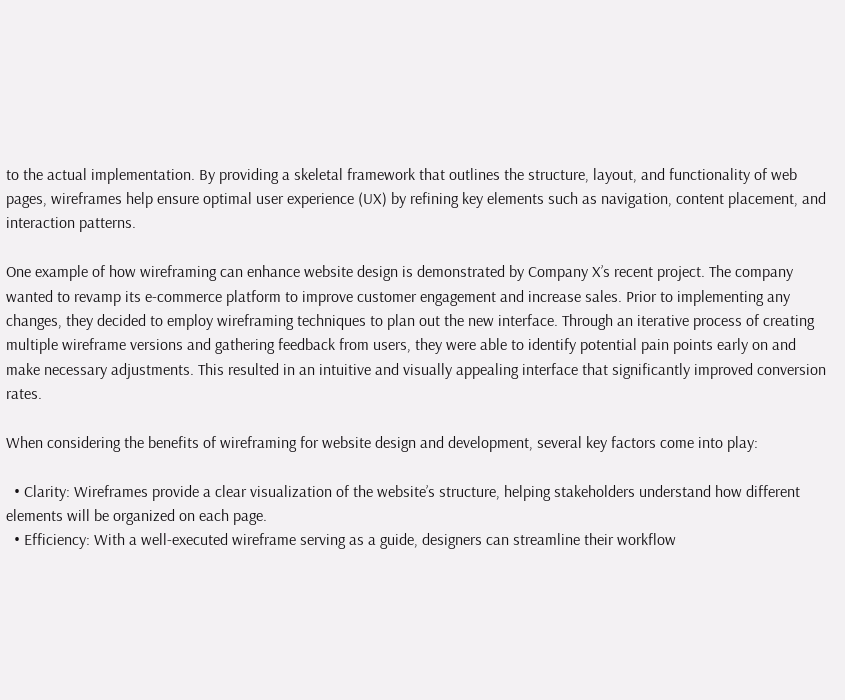to the actual implementation. By providing a skeletal framework that outlines the structure, layout, and functionality of web pages, wireframes help ensure optimal user experience (UX) by refining key elements such as navigation, content placement, and interaction patterns.

One example of how wireframing can enhance website design is demonstrated by Company X’s recent project. The company wanted to revamp its e-commerce platform to improve customer engagement and increase sales. Prior to implementing any changes, they decided to employ wireframing techniques to plan out the new interface. Through an iterative process of creating multiple wireframe versions and gathering feedback from users, they were able to identify potential pain points early on and make necessary adjustments. This resulted in an intuitive and visually appealing interface that significantly improved conversion rates.

When considering the benefits of wireframing for website design and development, several key factors come into play:

  • Clarity: Wireframes provide a clear visualization of the website’s structure, helping stakeholders understand how different elements will be organized on each page.
  • Efficiency: With a well-executed wireframe serving as a guide, designers can streamline their workflow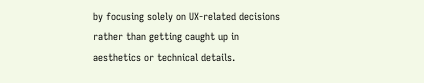by focusing solely on UX-related decisions rather than getting caught up in aesthetics or technical details.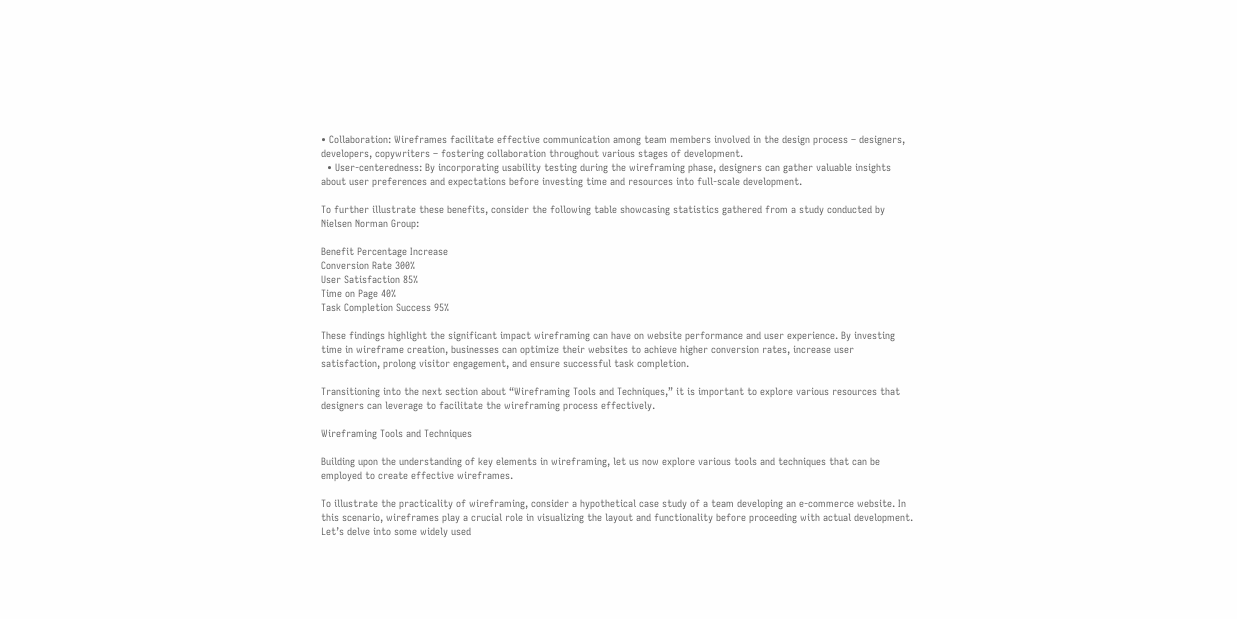• Collaboration: Wireframes facilitate effective communication among team members involved in the design process – designers, developers, copywriters – fostering collaboration throughout various stages of development.
  • User-centeredness: By incorporating usability testing during the wireframing phase, designers can gather valuable insights about user preferences and expectations before investing time and resources into full-scale development.

To further illustrate these benefits, consider the following table showcasing statistics gathered from a study conducted by Nielsen Norman Group:

Benefit Percentage Increase
Conversion Rate 300%
User Satisfaction 85%
Time on Page 40%
Task Completion Success 95%

These findings highlight the significant impact wireframing can have on website performance and user experience. By investing time in wireframe creation, businesses can optimize their websites to achieve higher conversion rates, increase user satisfaction, prolong visitor engagement, and ensure successful task completion.

Transitioning into the next section about “Wireframing Tools and Techniques,” it is important to explore various resources that designers can leverage to facilitate the wireframing process effectively.

Wireframing Tools and Techniques

Building upon the understanding of key elements in wireframing, let us now explore various tools and techniques that can be employed to create effective wireframes.

To illustrate the practicality of wireframing, consider a hypothetical case study of a team developing an e-commerce website. In this scenario, wireframes play a crucial role in visualizing the layout and functionality before proceeding with actual development. Let’s delve into some widely used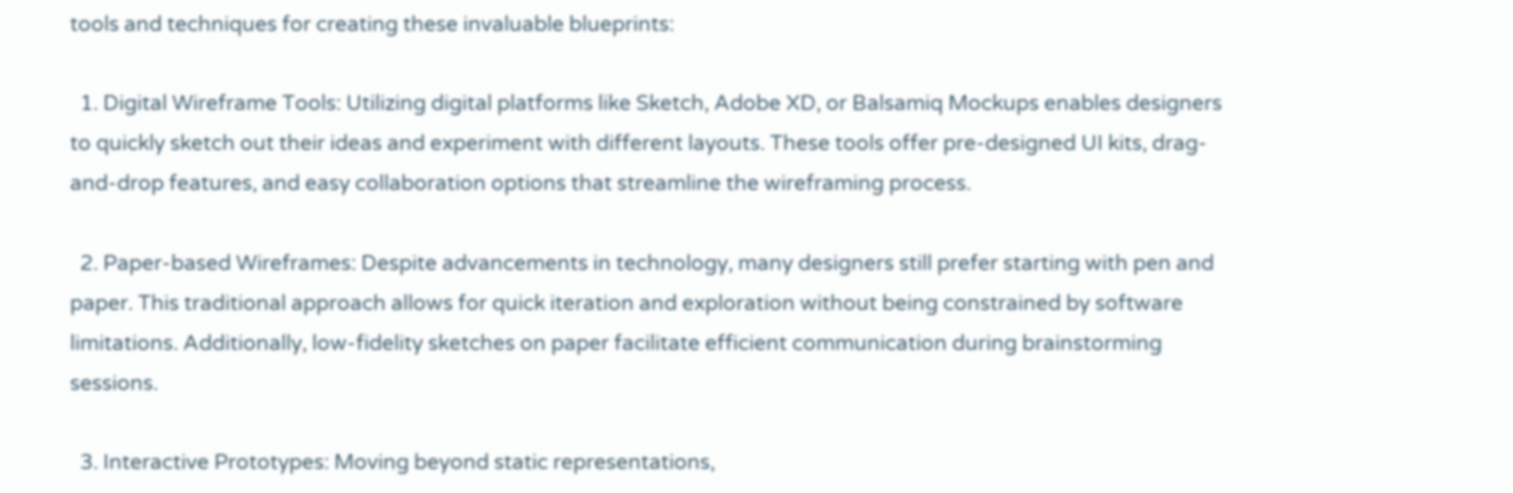tools and techniques for creating these invaluable blueprints:

  1. Digital Wireframe Tools: Utilizing digital platforms like Sketch, Adobe XD, or Balsamiq Mockups enables designers to quickly sketch out their ideas and experiment with different layouts. These tools offer pre-designed UI kits, drag-and-drop features, and easy collaboration options that streamline the wireframing process.

  2. Paper-based Wireframes: Despite advancements in technology, many designers still prefer starting with pen and paper. This traditional approach allows for quick iteration and exploration without being constrained by software limitations. Additionally, low-fidelity sketches on paper facilitate efficient communication during brainstorming sessions.

  3. Interactive Prototypes: Moving beyond static representations,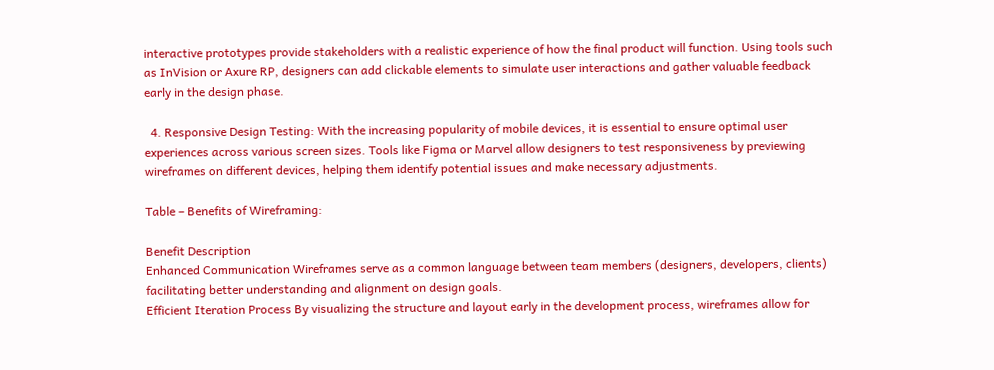interactive prototypes provide stakeholders with a realistic experience of how the final product will function. Using tools such as InVision or Axure RP, designers can add clickable elements to simulate user interactions and gather valuable feedback early in the design phase.

  4. Responsive Design Testing: With the increasing popularity of mobile devices, it is essential to ensure optimal user experiences across various screen sizes. Tools like Figma or Marvel allow designers to test responsiveness by previewing wireframes on different devices, helping them identify potential issues and make necessary adjustments.

Table – Benefits of Wireframing:

Benefit Description
Enhanced Communication Wireframes serve as a common language between team members (designers, developers, clients) facilitating better understanding and alignment on design goals.
Efficient Iteration Process By visualizing the structure and layout early in the development process, wireframes allow for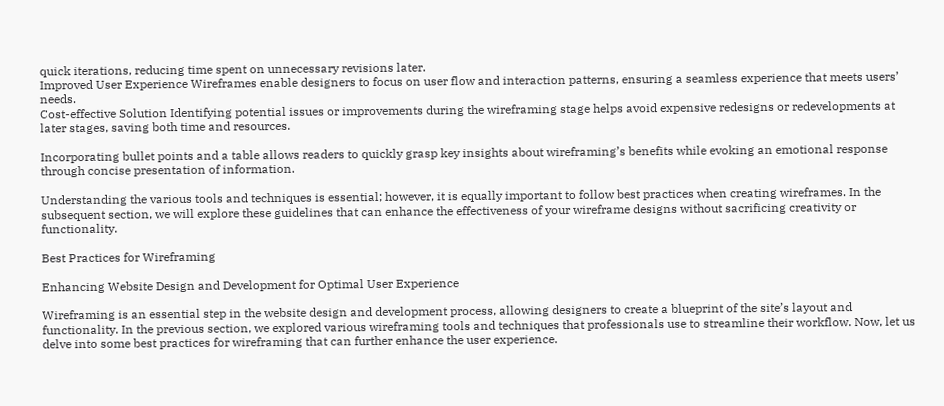quick iterations, reducing time spent on unnecessary revisions later.
Improved User Experience Wireframes enable designers to focus on user flow and interaction patterns, ensuring a seamless experience that meets users’ needs.
Cost-effective Solution Identifying potential issues or improvements during the wireframing stage helps avoid expensive redesigns or redevelopments at later stages, saving both time and resources.

Incorporating bullet points and a table allows readers to quickly grasp key insights about wireframing’s benefits while evoking an emotional response through concise presentation of information.

Understanding the various tools and techniques is essential; however, it is equally important to follow best practices when creating wireframes. In the subsequent section, we will explore these guidelines that can enhance the effectiveness of your wireframe designs without sacrificing creativity or functionality.

Best Practices for Wireframing

Enhancing Website Design and Development for Optimal User Experience

Wireframing is an essential step in the website design and development process, allowing designers to create a blueprint of the site’s layout and functionality. In the previous section, we explored various wireframing tools and techniques that professionals use to streamline their workflow. Now, let us delve into some best practices for wireframing that can further enhance the user experience.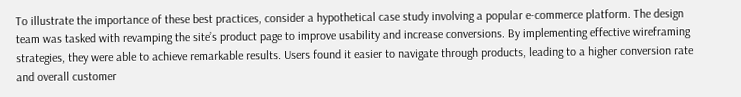To illustrate the importance of these best practices, consider a hypothetical case study involving a popular e-commerce platform. The design team was tasked with revamping the site’s product page to improve usability and increase conversions. By implementing effective wireframing strategies, they were able to achieve remarkable results. Users found it easier to navigate through products, leading to a higher conversion rate and overall customer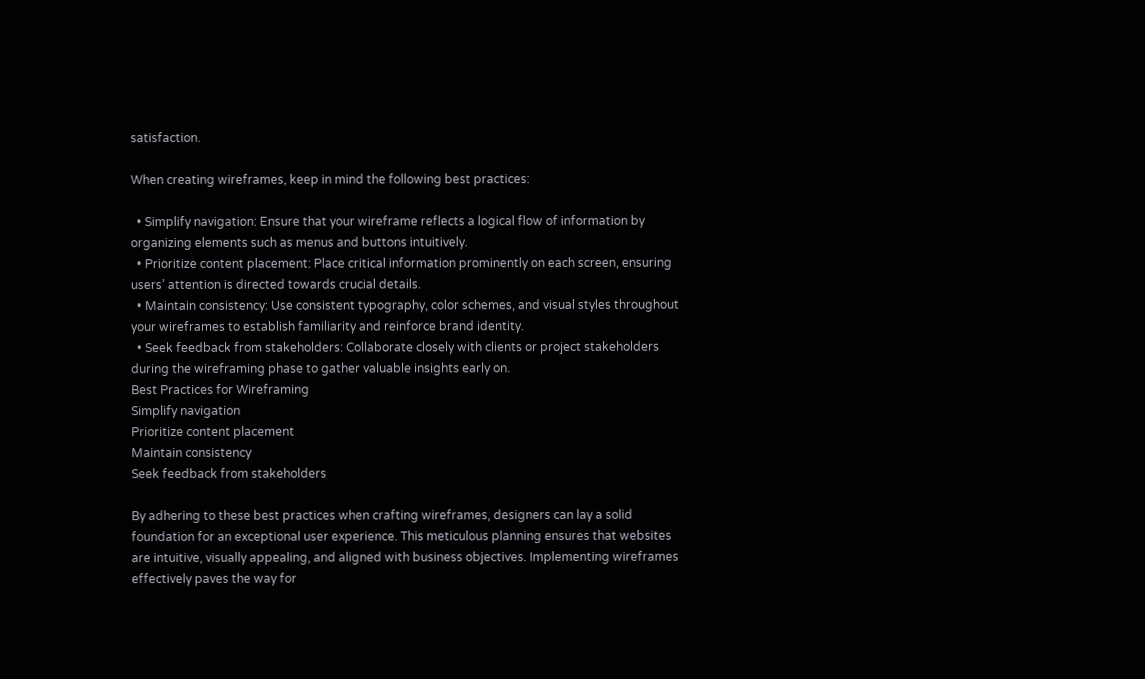satisfaction.

When creating wireframes, keep in mind the following best practices:

  • Simplify navigation: Ensure that your wireframe reflects a logical flow of information by organizing elements such as menus and buttons intuitively.
  • Prioritize content placement: Place critical information prominently on each screen, ensuring users’ attention is directed towards crucial details.
  • Maintain consistency: Use consistent typography, color schemes, and visual styles throughout your wireframes to establish familiarity and reinforce brand identity.
  • Seek feedback from stakeholders: Collaborate closely with clients or project stakeholders during the wireframing phase to gather valuable insights early on.
Best Practices for Wireframing
Simplify navigation
Prioritize content placement
Maintain consistency
Seek feedback from stakeholders

By adhering to these best practices when crafting wireframes, designers can lay a solid foundation for an exceptional user experience. This meticulous planning ensures that websites are intuitive, visually appealing, and aligned with business objectives. Implementing wireframes effectively paves the way for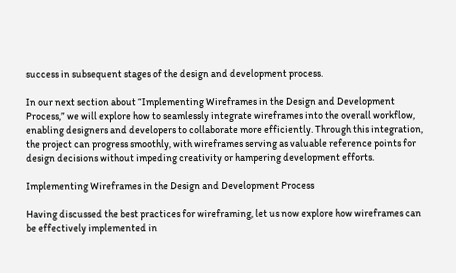success in subsequent stages of the design and development process.

In our next section about “Implementing Wireframes in the Design and Development Process,” we will explore how to seamlessly integrate wireframes into the overall workflow, enabling designers and developers to collaborate more efficiently. Through this integration, the project can progress smoothly, with wireframes serving as valuable reference points for design decisions without impeding creativity or hampering development efforts.

Implementing Wireframes in the Design and Development Process

Having discussed the best practices for wireframing, let us now explore how wireframes can be effectively implemented in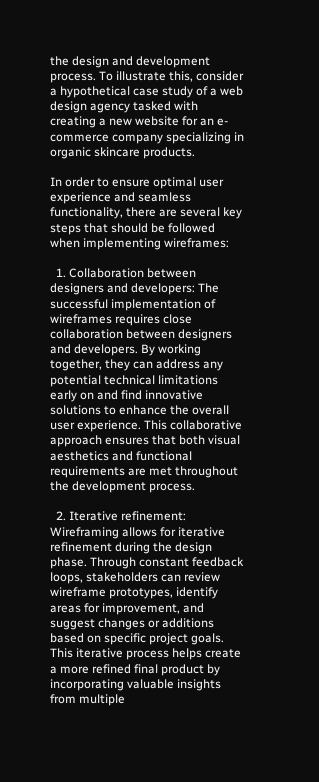the design and development process. To illustrate this, consider a hypothetical case study of a web design agency tasked with creating a new website for an e-commerce company specializing in organic skincare products.

In order to ensure optimal user experience and seamless functionality, there are several key steps that should be followed when implementing wireframes:

  1. Collaboration between designers and developers: The successful implementation of wireframes requires close collaboration between designers and developers. By working together, they can address any potential technical limitations early on and find innovative solutions to enhance the overall user experience. This collaborative approach ensures that both visual aesthetics and functional requirements are met throughout the development process.

  2. Iterative refinement: Wireframing allows for iterative refinement during the design phase. Through constant feedback loops, stakeholders can review wireframe prototypes, identify areas for improvement, and suggest changes or additions based on specific project goals. This iterative process helps create a more refined final product by incorporating valuable insights from multiple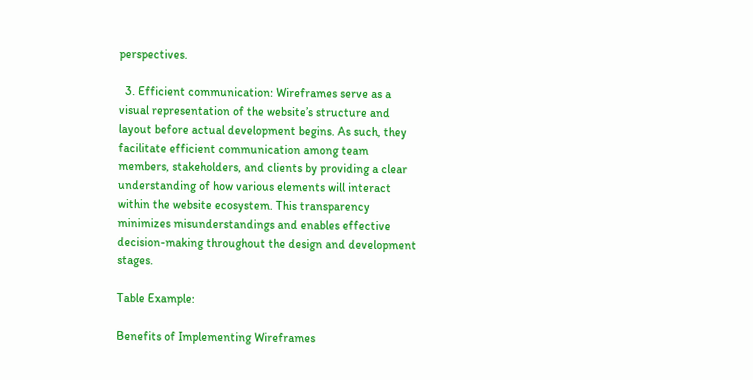perspectives.

  3. Efficient communication: Wireframes serve as a visual representation of the website’s structure and layout before actual development begins. As such, they facilitate efficient communication among team members, stakeholders, and clients by providing a clear understanding of how various elements will interact within the website ecosystem. This transparency minimizes misunderstandings and enables effective decision-making throughout the design and development stages.

Table Example:

Benefits of Implementing Wireframes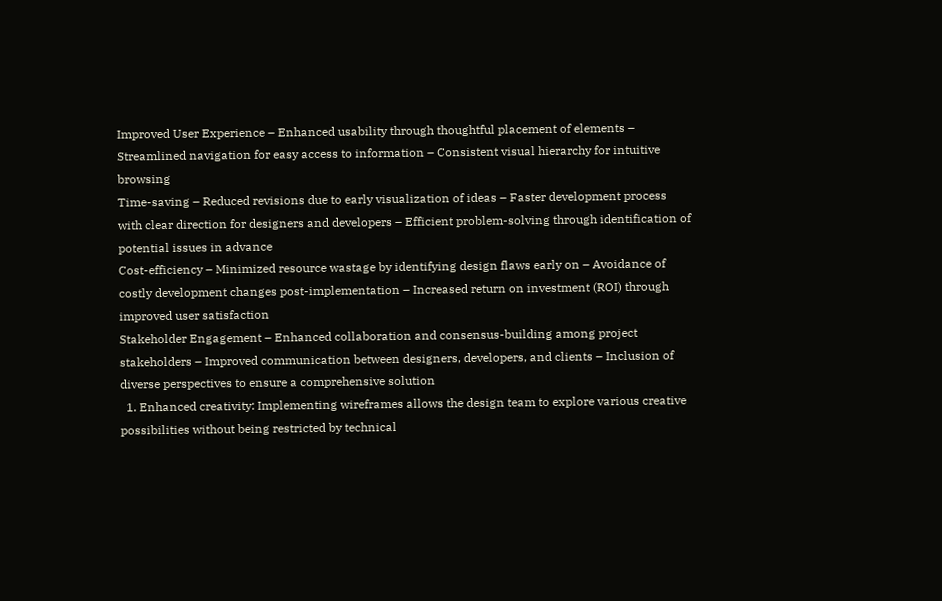Improved User Experience – Enhanced usability through thoughtful placement of elements – Streamlined navigation for easy access to information – Consistent visual hierarchy for intuitive browsing
Time-saving – Reduced revisions due to early visualization of ideas – Faster development process with clear direction for designers and developers – Efficient problem-solving through identification of potential issues in advance
Cost-efficiency – Minimized resource wastage by identifying design flaws early on – Avoidance of costly development changes post-implementation – Increased return on investment (ROI) through improved user satisfaction
Stakeholder Engagement – Enhanced collaboration and consensus-building among project stakeholders – Improved communication between designers, developers, and clients – Inclusion of diverse perspectives to ensure a comprehensive solution
  1. Enhanced creativity: Implementing wireframes allows the design team to explore various creative possibilities without being restricted by technical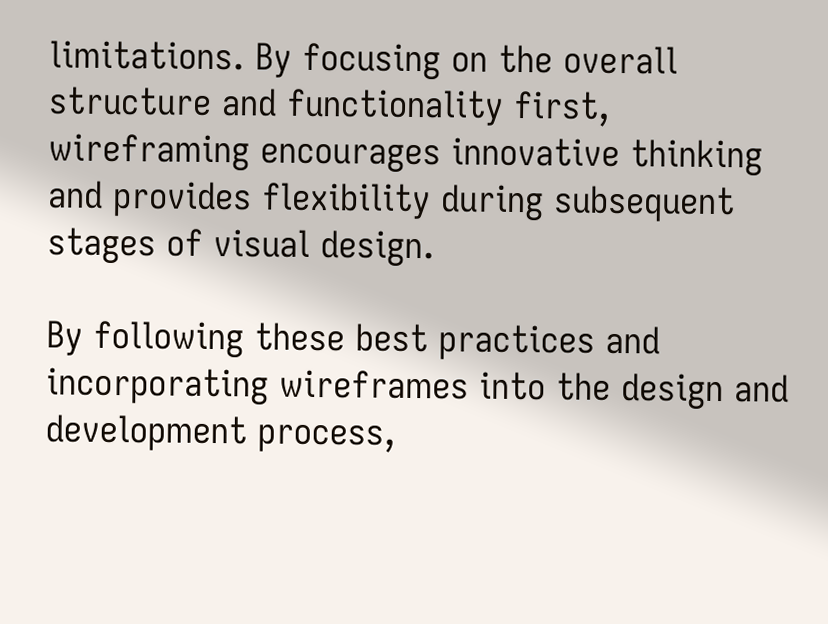limitations. By focusing on the overall structure and functionality first, wireframing encourages innovative thinking and provides flexibility during subsequent stages of visual design.

By following these best practices and incorporating wireframes into the design and development process,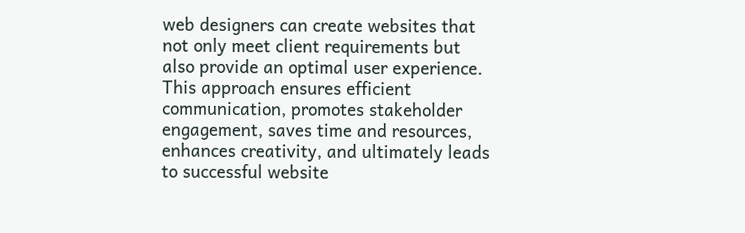web designers can create websites that not only meet client requirements but also provide an optimal user experience. This approach ensures efficient communication, promotes stakeholder engagement, saves time and resources, enhances creativity, and ultimately leads to successful website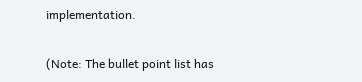implementation.

(Note: The bullet point list has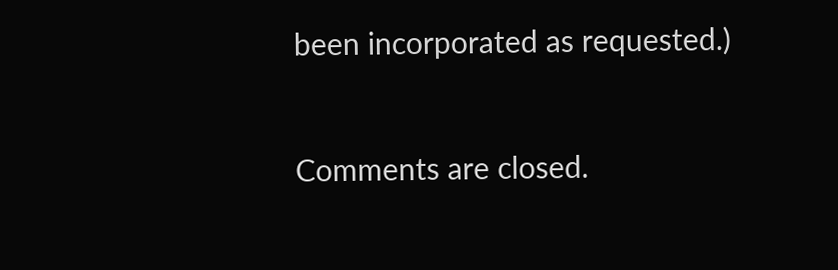been incorporated as requested.)


Comments are closed.